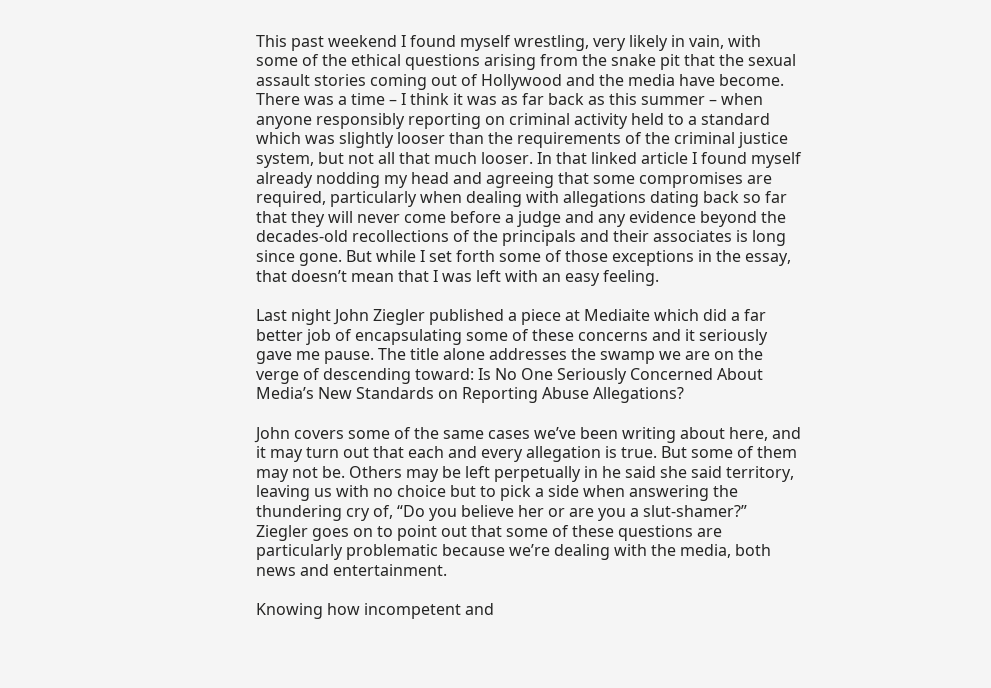This past weekend I found myself wrestling, very likely in vain, with some of the ethical questions arising from the snake pit that the sexual assault stories coming out of Hollywood and the media have become. There was a time – I think it was as far back as this summer – when anyone responsibly reporting on criminal activity held to a standard which was slightly looser than the requirements of the criminal justice system, but not all that much looser. In that linked article I found myself already nodding my head and agreeing that some compromises are required, particularly when dealing with allegations dating back so far that they will never come before a judge and any evidence beyond the decades-old recollections of the principals and their associates is long since gone. But while I set forth some of those exceptions in the essay, that doesn’t mean that I was left with an easy feeling.

Last night John Ziegler published a piece at Mediaite which did a far better job of encapsulating some of these concerns and it seriously gave me pause. The title alone addresses the swamp we are on the verge of descending toward: Is No One Seriously Concerned About Media’s New Standards on Reporting Abuse Allegations?

John covers some of the same cases we’ve been writing about here, and it may turn out that each and every allegation is true. But some of them may not be. Others may be left perpetually in he said she said territory, leaving us with no choice but to pick a side when answering the thundering cry of, “Do you believe her or are you a slut-shamer?” Ziegler goes on to point out that some of these questions are particularly problematic because we’re dealing with the media, both news and entertainment.

Knowing how incompetent and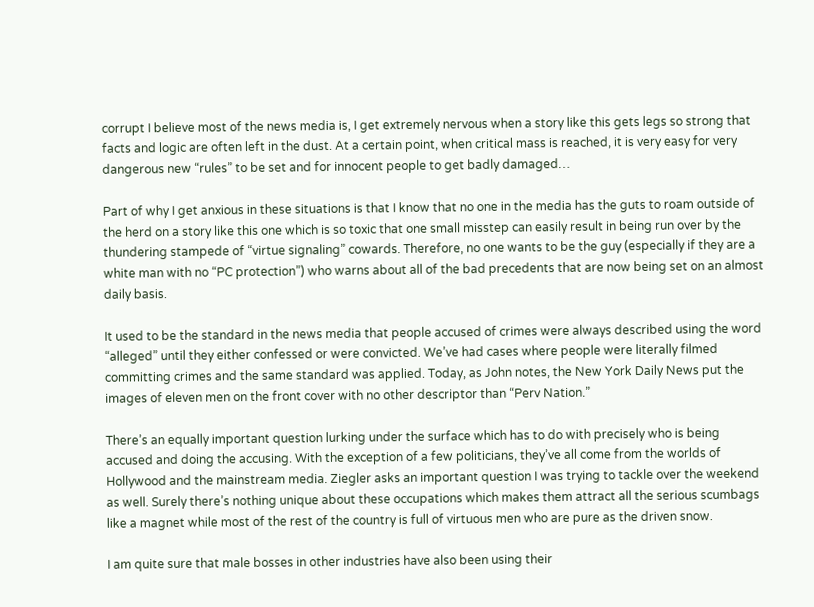corrupt I believe most of the news media is, I get extremely nervous when a story like this gets legs so strong that facts and logic are often left in the dust. At a certain point, when critical mass is reached, it is very easy for very dangerous new “rules” to be set and for innocent people to get badly damaged…

Part of why I get anxious in these situations is that I know that no one in the media has the guts to roam outside of the herd on a story like this one which is so toxic that one small misstep can easily result in being run over by the thundering stampede of “virtue signaling” cowards. Therefore, no one wants to be the guy (especially if they are a white man with no “PC protection”) who warns about all of the bad precedents that are now being set on an almost daily basis.

It used to be the standard in the news media that people accused of crimes were always described using the word “alleged” until they either confessed or were convicted. We’ve had cases where people were literally filmed committing crimes and the same standard was applied. Today, as John notes, the New York Daily News put the images of eleven men on the front cover with no other descriptor than “Perv Nation.”

There’s an equally important question lurking under the surface which has to do with precisely who is being accused and doing the accusing. With the exception of a few politicians, they’ve all come from the worlds of Hollywood and the mainstream media. Ziegler asks an important question I was trying to tackle over the weekend as well. Surely there’s nothing unique about these occupations which makes them attract all the serious scumbags like a magnet while most of the rest of the country is full of virtuous men who are pure as the driven snow.

I am quite sure that male bosses in other industries have also been using their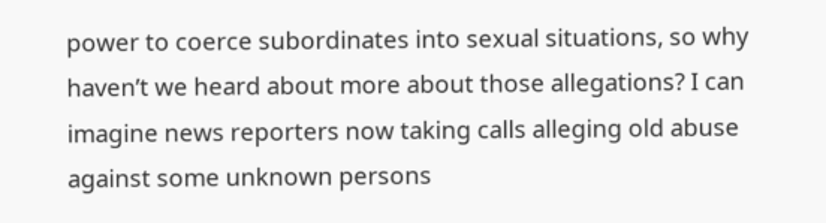power to coerce subordinates into sexual situations, so why haven’t we heard about more about those allegations? I can imagine news reporters now taking calls alleging old abuse against some unknown persons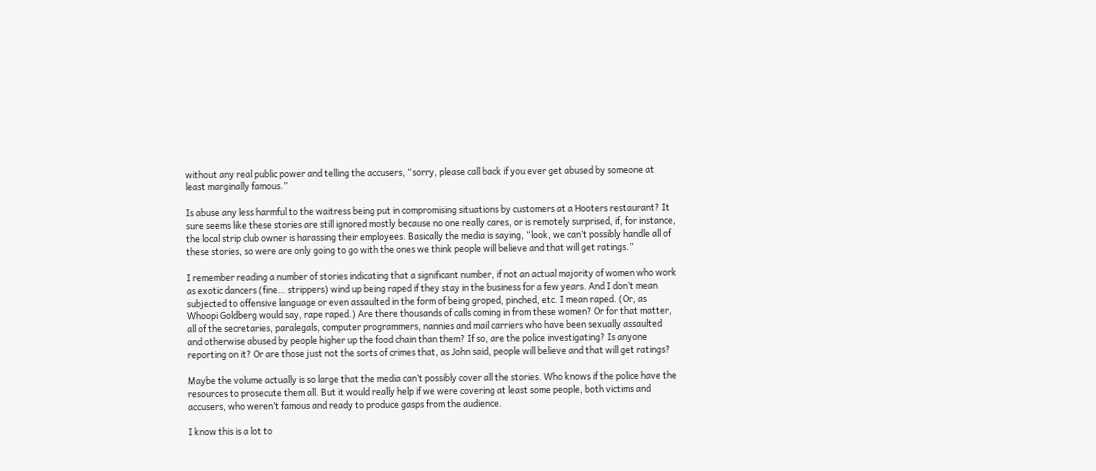without any real public power and telling the accusers, “sorry, please call back if you ever get abused by someone at least marginally famous.”

Is abuse any less harmful to the waitress being put in compromising situations by customers at a Hooters restaurant? It sure seems like these stories are still ignored mostly because no one really cares, or is remotely surprised, if, for instance, the local strip club owner is harassing their employees. Basically the media is saying, “look, we can’t possibly handle all of these stories, so were are only going to go with the ones we think people will believe and that will get ratings.”

I remember reading a number of stories indicating that a significant number, if not an actual majority of women who work as exotic dancers (fine… strippers) wind up being raped if they stay in the business for a few years. And I don’t mean subjected to offensive language or even assaulted in the form of being groped, pinched, etc. I mean raped. (Or, as Whoopi Goldberg would say, rape raped.) Are there thousands of calls coming in from these women? Or for that matter, all of the secretaries, paralegals, computer programmers, nannies and mail carriers who have been sexually assaulted and otherwise abused by people higher up the food chain than them? If so, are the police investigating? Is anyone reporting on it? Or are those just not the sorts of crimes that, as John said, people will believe and that will get ratings?

Maybe the volume actually is so large that the media can’t possibly cover all the stories. Who knows if the police have the resources to prosecute them all. But it would really help if we were covering at least some people, both victims and accusers, who weren’t famous and ready to produce gasps from the audience.

I know this is a lot to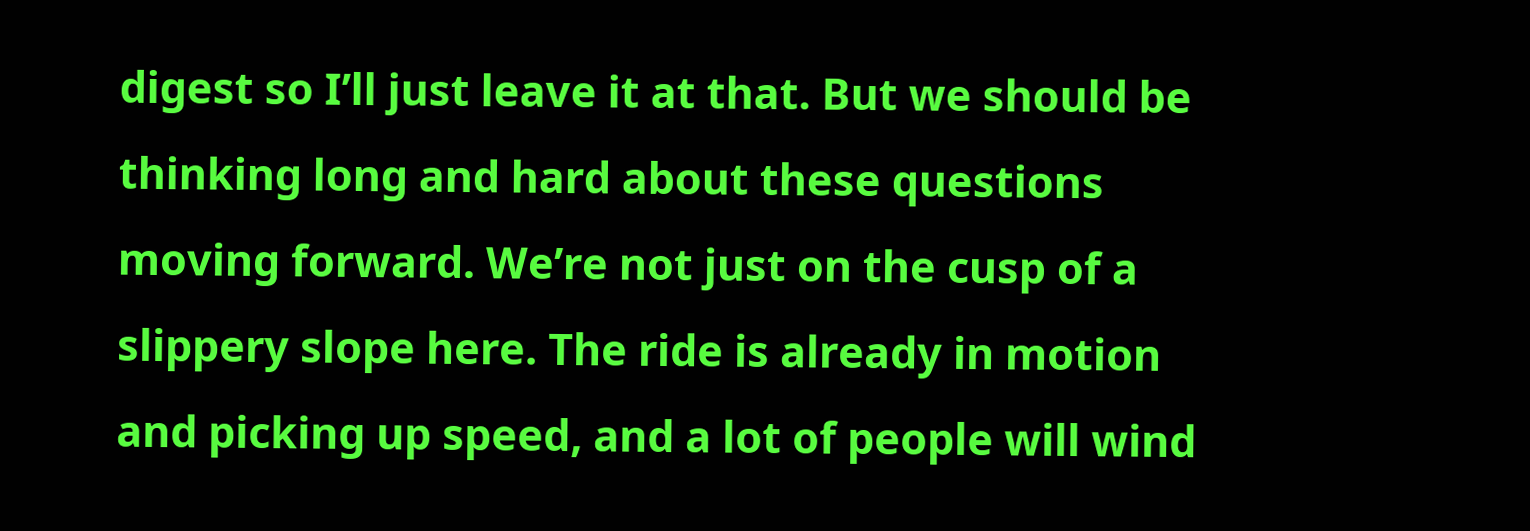digest so I’ll just leave it at that. But we should be thinking long and hard about these questions moving forward. We’re not just on the cusp of a slippery slope here. The ride is already in motion and picking up speed, and a lot of people will wind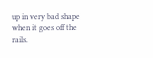up in very bad shape when it goes off the rails.